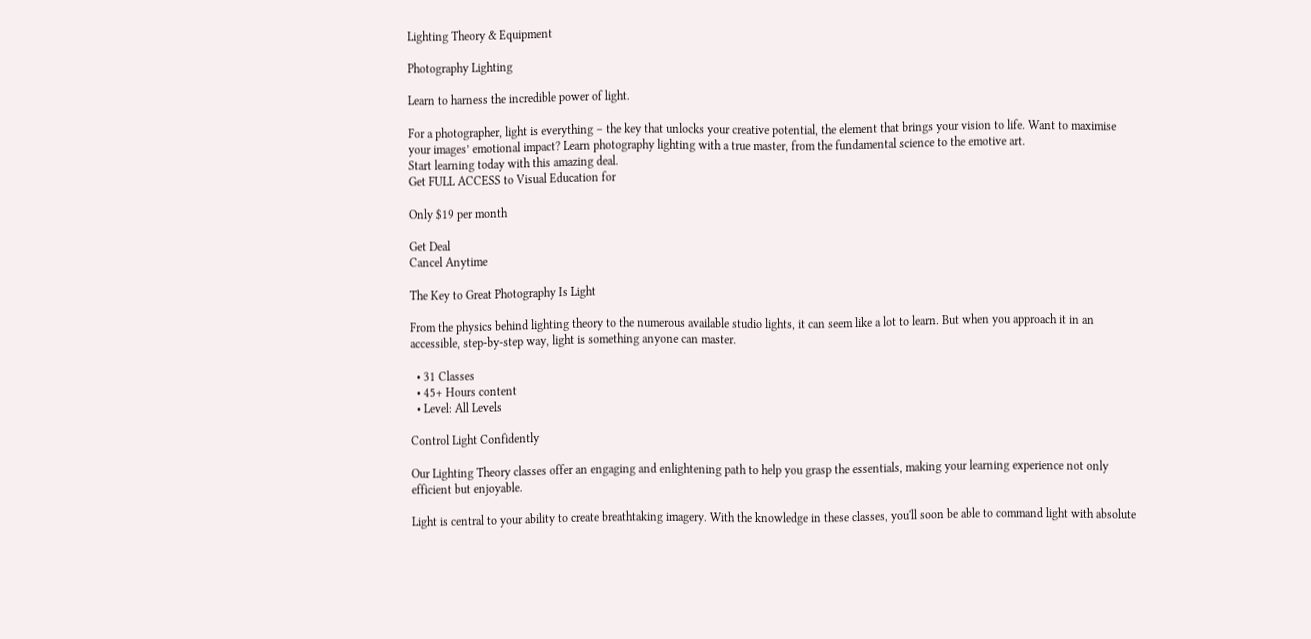Lighting Theory & Equipment

Photography Lighting

Learn to harness the incredible power of light.

For a photographer, light is everything – the key that unlocks your creative potential, the element that brings your vision to life. Want to maximise your images’ emotional impact? Learn photography lighting with a true master, from the fundamental science to the emotive art.
Start learning today with this amazing deal.
Get FULL ACCESS to Visual Education for

Only $19 per month

Get Deal
Cancel Anytime

The Key to Great Photography Is Light

From the physics behind lighting theory to the numerous available studio lights, it can seem like a lot to learn. But when you approach it in an accessible, step-by-step way, light is something anyone can master.

  • 31 Classes
  • 45+ Hours content
  • Level: All Levels

Control Light Confidently

Our Lighting Theory classes offer an engaging and enlightening path to help you grasp the essentials, making your learning experience not only efficient but enjoyable.

Light is central to your ability to create breathtaking imagery. With the knowledge in these classes, you'll soon be able to command light with absolute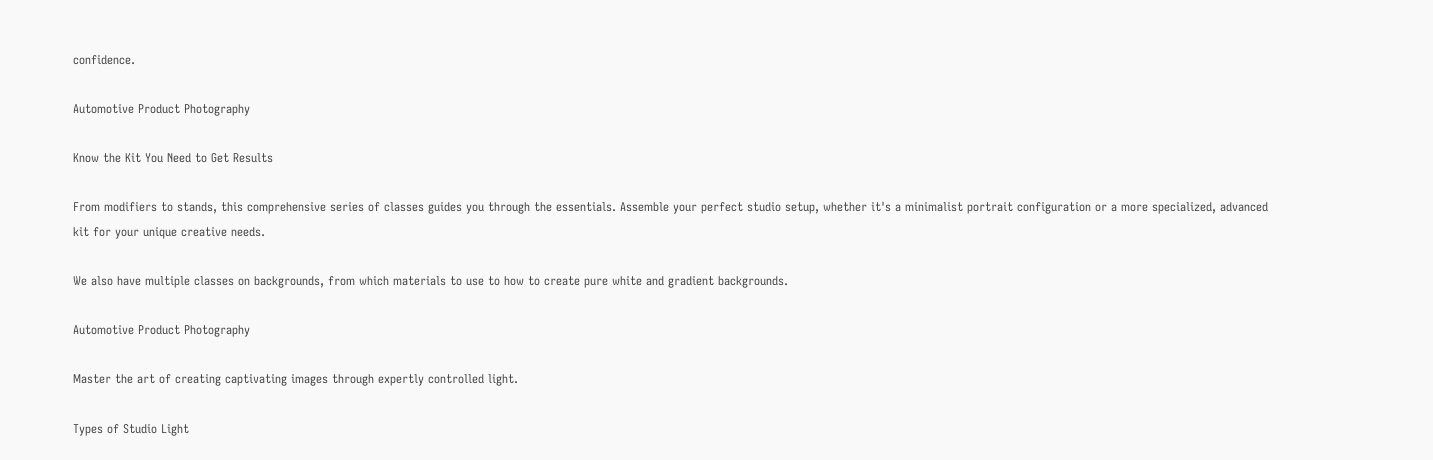confidence.

Automotive Product Photography

Know the Kit You Need to Get Results

From modifiers to stands, this comprehensive series of classes guides you through the essentials. Assemble your perfect studio setup, whether it's a minimalist portrait configuration or a more specialized, advanced kit for your unique creative needs.

We also have multiple classes on backgrounds, from which materials to use to how to create pure white and gradient backgrounds.

Automotive Product Photography

Master the art of creating captivating images through expertly controlled light.

Types of Studio Light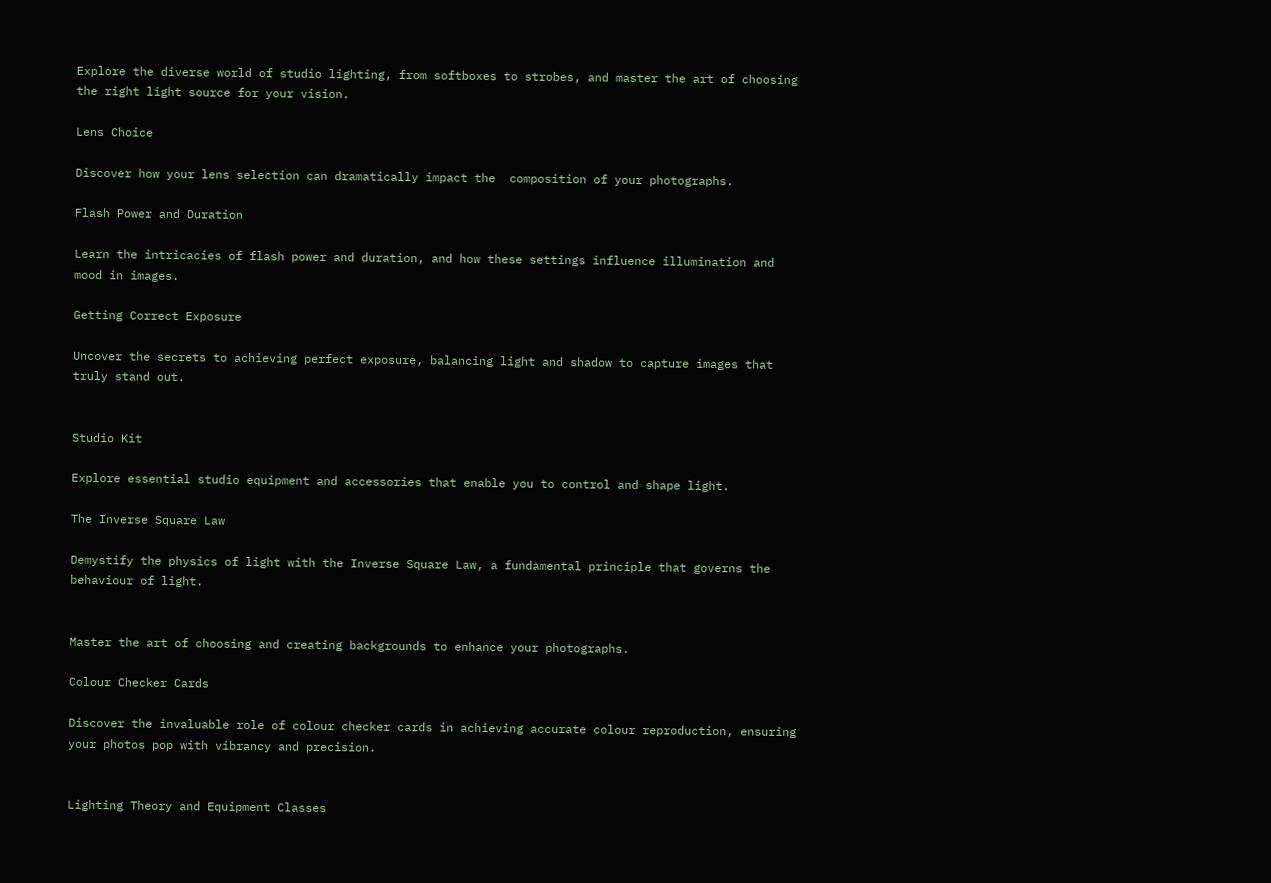Explore the diverse world of studio lighting, from softboxes to strobes, and master the art of choosing the right light source for your vision.

Lens Choice

Discover how your lens selection can dramatically impact the  composition of your photographs.

Flash Power and Duration

Learn the intricacies of flash power and duration, and how these settings influence illumination and mood in images.

Getting Correct Exposure

Uncover the secrets to achieving perfect exposure, balancing light and shadow to capture images that truly stand out.


Studio Kit

Explore essential studio equipment and accessories that enable you to control and shape light.

The Inverse Square Law

Demystify the physics of light with the Inverse Square Law, a fundamental principle that governs the behaviour of light.


Master the art of choosing and creating backgrounds to enhance your photographs.

Colour Checker Cards

Discover the invaluable role of colour checker cards in achieving accurate colour reproduction, ensuring your photos pop with vibrancy and precision.


Lighting Theory and Equipment Classes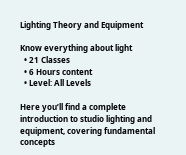Lighting Theory and Equipment

Know everything about light
  • 21 Classes
  • 6 Hours content
  • Level: All Levels

Here you’ll find a complete introduction to studio lighting and equipment, covering fundamental concepts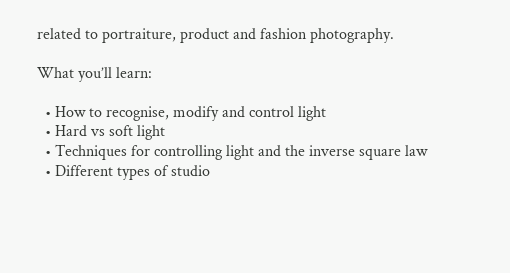related to portraiture, product and fashion photography.

What you’ll learn:

  • How to recognise, modify and control light
  • Hard vs soft light
  • Techniques for controlling light and the inverse square law
  • Different types of studio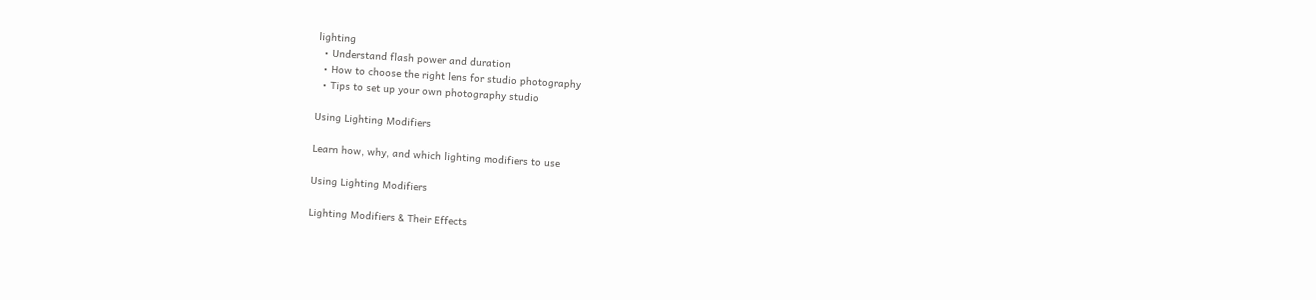lighting
  • Understand flash power and duration
  • How to choose the right lens for studio photography
  • Tips to set up your own photography studio

Using Lighting Modifiers

Learn how, why, and which lighting modifiers to use

Using Lighting Modifiers

Lighting Modifiers & Their Effects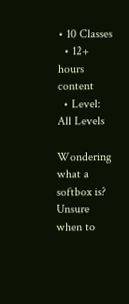• 10 Classes
  • 12+ hours content
  • Level: All Levels

Wondering what a softbox is? Unsure when to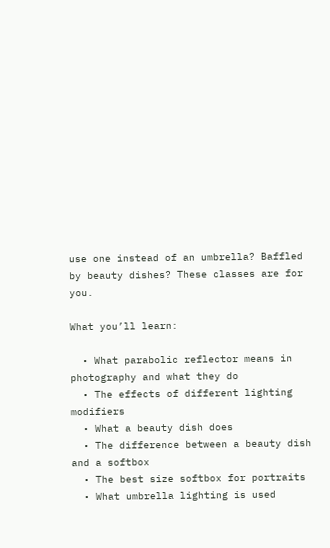use one instead of an umbrella? Baffled by beauty dishes? These classes are for you.

What you’ll learn:

  • What parabolic reflector means in photography and what they do
  • The effects of different lighting modifiers
  • What a beauty dish does
  • The difference between a beauty dish and a softbox
  • The best size softbox for portraits
  • What umbrella lighting is used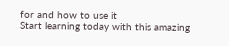for and how to use it
Start learning today with this amazing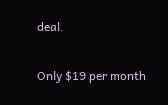deal.

Only $19 per month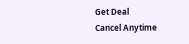Get Deal
Cancel Anytime